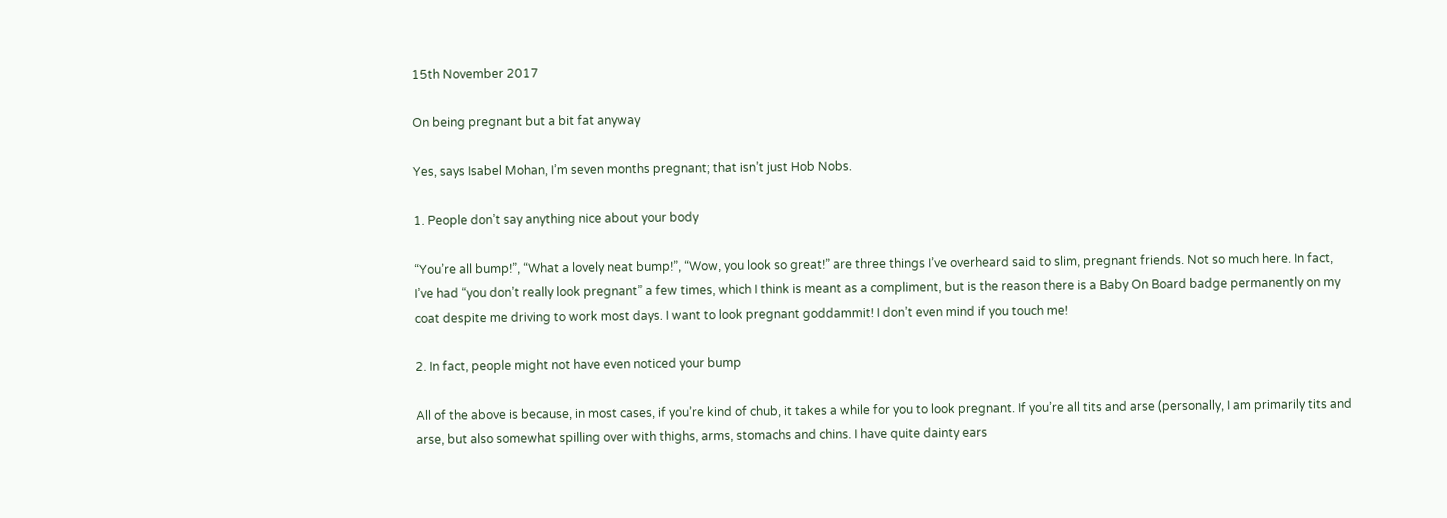15th November 2017

On being pregnant but a bit fat anyway

Yes, says Isabel Mohan, I’m seven months pregnant; that isn’t just Hob Nobs.

1. People don’t say anything nice about your body

“You’re all bump!”, “What a lovely neat bump!”, “Wow, you look so great!” are three things I’ve overheard said to slim, pregnant friends. Not so much here. In fact, I’ve had “you don’t really look pregnant” a few times, which I think is meant as a compliment, but is the reason there is a Baby On Board badge permanently on my coat despite me driving to work most days. I want to look pregnant goddammit! I don’t even mind if you touch me!

2. In fact, people might not have even noticed your bump

All of the above is because, in most cases, if you’re kind of chub, it takes a while for you to look pregnant. If you’re all tits and arse (personally, I am primarily tits and arse, but also somewhat spilling over with thighs, arms, stomachs and chins. I have quite dainty ears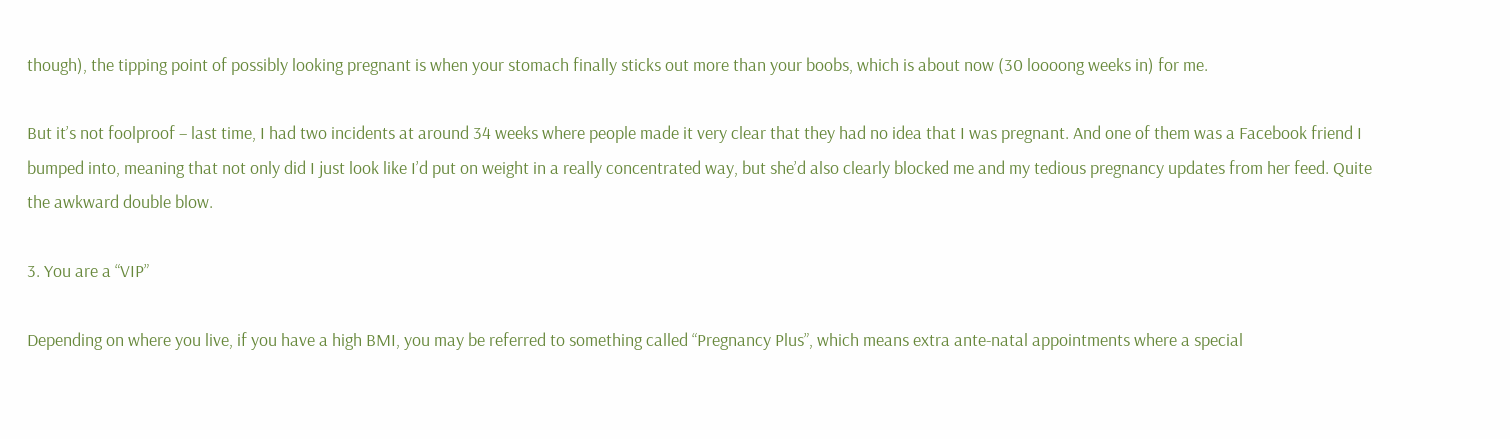though), the tipping point of possibly looking pregnant is when your stomach finally sticks out more than your boobs, which is about now (30 loooong weeks in) for me.

But it’s not foolproof – last time, I had two incidents at around 34 weeks where people made it very clear that they had no idea that I was pregnant. And one of them was a Facebook friend I bumped into, meaning that not only did I just look like I’d put on weight in a really concentrated way, but she’d also clearly blocked me and my tedious pregnancy updates from her feed. Quite the awkward double blow.

3. You are a “VIP”

Depending on where you live, if you have a high BMI, you may be referred to something called “Pregnancy Plus”, which means extra ante-natal appointments where a special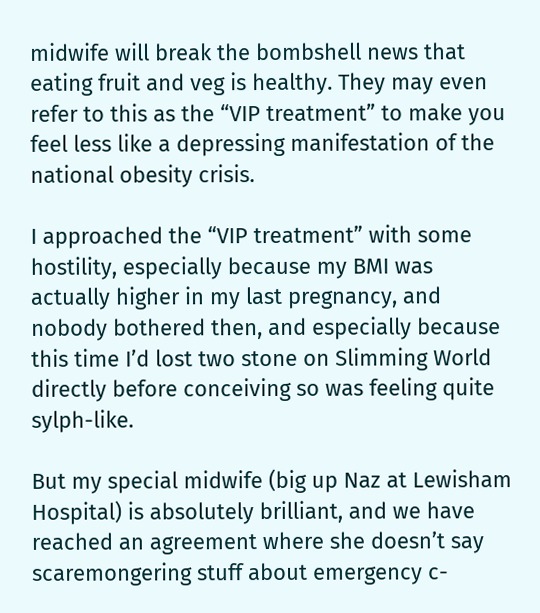midwife will break the bombshell news that eating fruit and veg is healthy. They may even refer to this as the “VIP treatment” to make you feel less like a depressing manifestation of the national obesity crisis.

I approached the “VIP treatment” with some hostility, especially because my BMI was actually higher in my last pregnancy, and nobody bothered then, and especially because this time I’d lost two stone on Slimming World directly before conceiving so was feeling quite sylph-like.

But my special midwife (big up Naz at Lewisham Hospital) is absolutely brilliant, and we have reached an agreement where she doesn’t say scaremongering stuff about emergency c-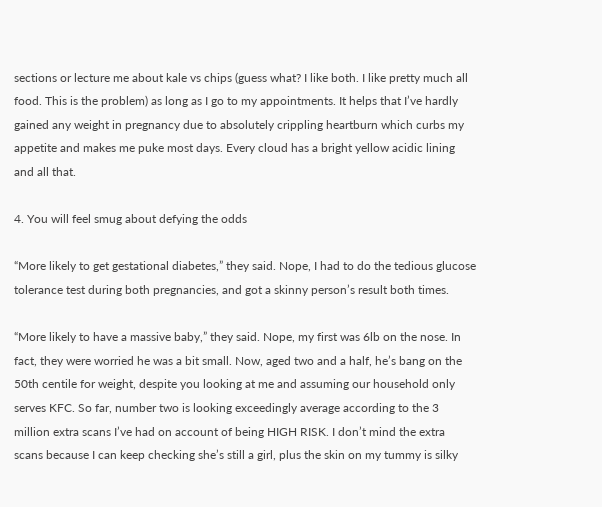sections or lecture me about kale vs chips (guess what? I like both. I like pretty much all food. This is the problem) as long as I go to my appointments. It helps that I’ve hardly gained any weight in pregnancy due to absolutely crippling heartburn which curbs my appetite and makes me puke most days. Every cloud has a bright yellow acidic lining and all that.

4. You will feel smug about defying the odds

“More likely to get gestational diabetes,” they said. Nope, I had to do the tedious glucose tolerance test during both pregnancies, and got a skinny person’s result both times.

“More likely to have a massive baby,” they said. Nope, my first was 6lb on the nose. In fact, they were worried he was a bit small. Now, aged two and a half, he’s bang on the 50th centile for weight, despite you looking at me and assuming our household only serves KFC. So far, number two is looking exceedingly average according to the 3 million extra scans I’ve had on account of being HIGH RISK. I don’t mind the extra scans because I can keep checking she’s still a girl, plus the skin on my tummy is silky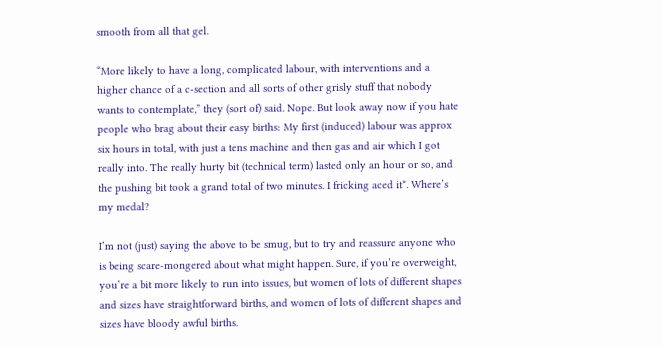smooth from all that gel.

“More likely to have a long, complicated labour, with interventions and a higher chance of a c-section and all sorts of other grisly stuff that nobody wants to contemplate,” they (sort of) said. Nope. But look away now if you hate people who brag about their easy births: My first (induced) labour was approx six hours in total, with just a tens machine and then gas and air which I got really into. The really hurty bit (technical term) lasted only an hour or so, and the pushing bit took a grand total of two minutes. I fricking aced it*. Where’s my medal?

I’m not (just) saying the above to be smug, but to try and reassure anyone who is being scare-mongered about what might happen. Sure, if you’re overweight, you’re a bit more likely to run into issues, but women of lots of different shapes and sizes have straightforward births, and women of lots of different shapes and sizes have bloody awful births.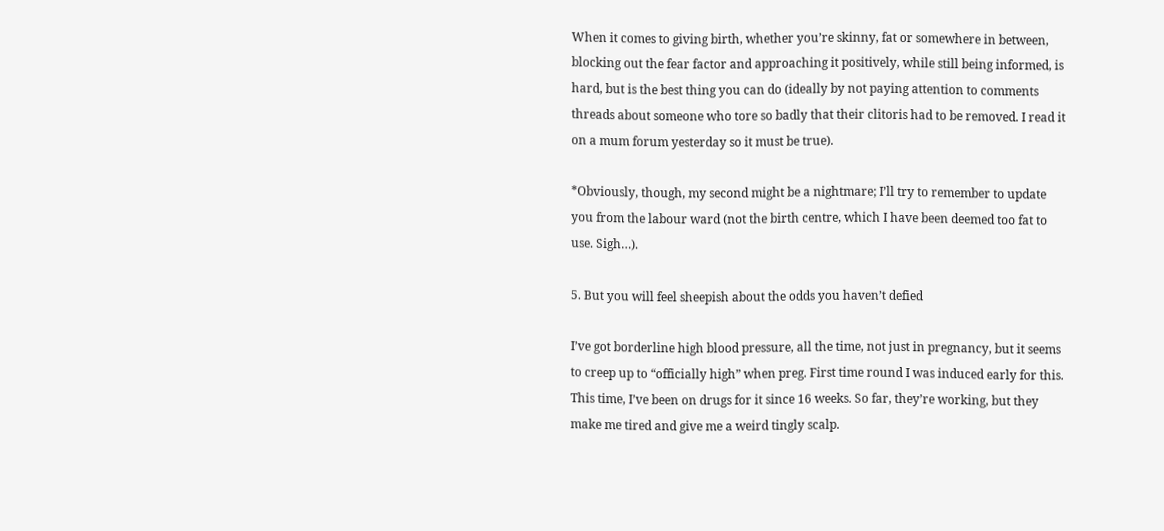When it comes to giving birth, whether you’re skinny, fat or somewhere in between, blocking out the fear factor and approaching it positively, while still being informed, is hard, but is the best thing you can do (ideally by not paying attention to comments threads about someone who tore so badly that their clitoris had to be removed. I read it on a mum forum yesterday so it must be true).

*Obviously, though, my second might be a nightmare; I’ll try to remember to update you from the labour ward (not the birth centre, which I have been deemed too fat to use. Sigh…).

5. But you will feel sheepish about the odds you haven’t defied

I’ve got borderline high blood pressure, all the time, not just in pregnancy, but it seems to creep up to “officially high” when preg. First time round I was induced early for this. This time, I’ve been on drugs for it since 16 weeks. So far, they’re working, but they make me tired and give me a weird tingly scalp.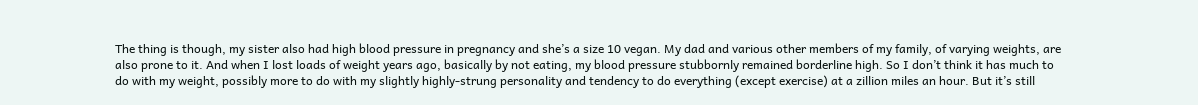The thing is though, my sister also had high blood pressure in pregnancy and she’s a size 10 vegan. My dad and various other members of my family, of varying weights, are also prone to it. And when I lost loads of weight years ago, basically by not eating, my blood pressure stubbornly remained borderline high. So I don’t think it has much to do with my weight, possibly more to do with my slightly highly-strung personality and tendency to do everything (except exercise) at a zillion miles an hour. But it’s still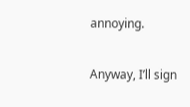annoying.

Anyway, I’ll sign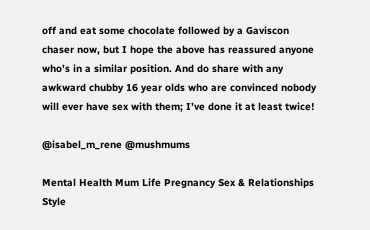off and eat some chocolate followed by a Gaviscon chaser now, but I hope the above has reassured anyone who’s in a similar position. And do share with any awkward chubby 16 year olds who are convinced nobody will ever have sex with them; I’ve done it at least twice!

@isabel_m_rene @mushmums

Mental Health Mum Life Pregnancy Sex & Relationships Style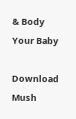& Body Your Baby

Download Mush